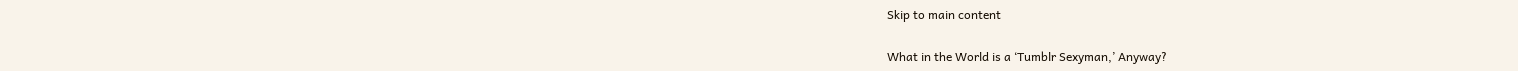Skip to main content

What in the World is a ‘Tumblr Sexyman,’ Anyway?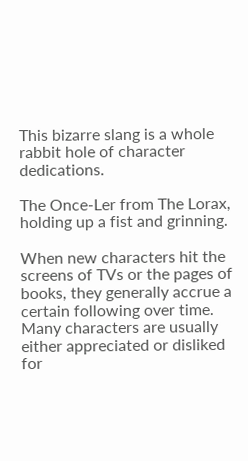This bizarre slang is a whole rabbit hole of character dedications.

The Once-Ler from The Lorax, holding up a fist and grinning.

When new characters hit the screens of TVs or the pages of books, they generally accrue a certain following over time. Many characters are usually either appreciated or disliked for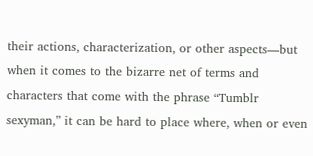their actions, characterization, or other aspects—but when it comes to the bizarre net of terms and characters that come with the phrase “Tumblr sexyman,” it can be hard to place where, when or even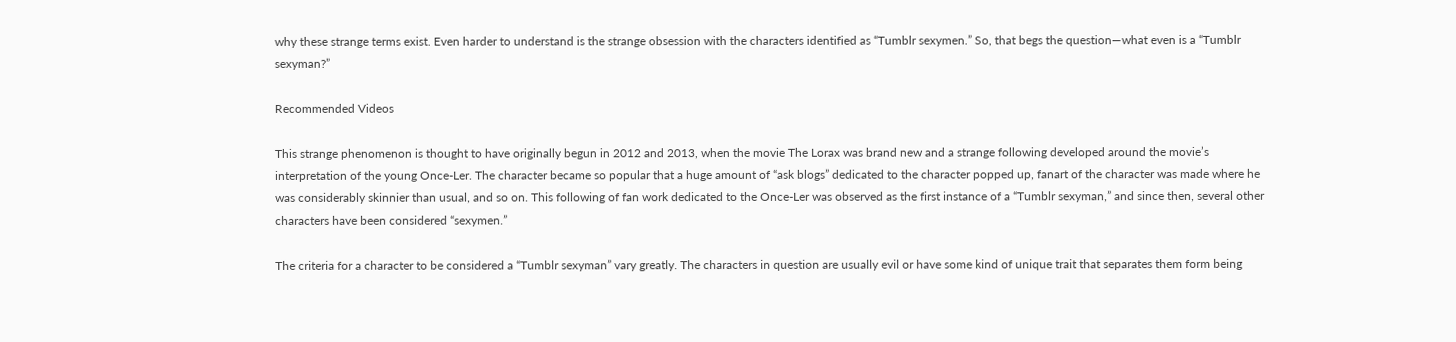why these strange terms exist. Even harder to understand is the strange obsession with the characters identified as “Tumblr sexymen.” So, that begs the question—what even is a “Tumblr sexyman?”

Recommended Videos

This strange phenomenon is thought to have originally begun in 2012 and 2013, when the movie The Lorax was brand new and a strange following developed around the movie’s interpretation of the young Once-Ler. The character became so popular that a huge amount of “ask blogs” dedicated to the character popped up, fanart of the character was made where he was considerably skinnier than usual, and so on. This following of fan work dedicated to the Once-Ler was observed as the first instance of a “Tumblr sexyman,” and since then, several other characters have been considered “sexymen.”

The criteria for a character to be considered a “Tumblr sexyman” vary greatly. The characters in question are usually evil or have some kind of unique trait that separates them form being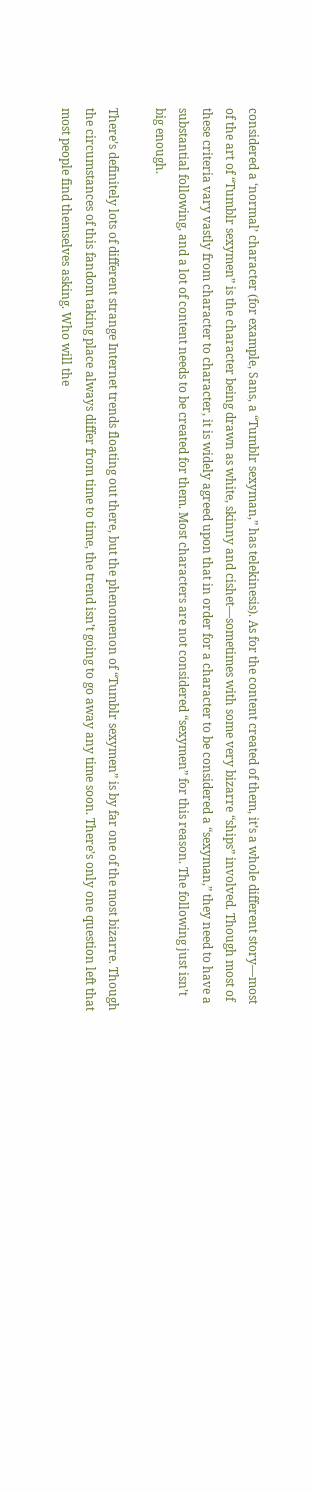considered a ‘normal’ character (for example, Sans, a “Tumblr sexyman,” has telekinesis). As for the content created of them, it’s a whole different story—most of the art of “Tumblr sexymen” is the character being drawn as white, skinny and cishet—sometimes with some very bizarre “ships” involved. Though most of these criteria vary vastly from character to character, it is widely agreed upon that in order for a character to be considered a “sexyman,” they need to have a substantial following, and a lot of content needs to be created for them. Most characters are not considered “sexymen” for this reason. The following just isn’t big enough.

There’s definitely lots of different strange Internet trends floating out there, but the phenomenon of “Tumblr sexymen” is by far one of the most bizarre. Though the circumstances of this fandom taking place always differ from time to time, the trend isn’t going to go away any time soon. There’s only one question left that most people find themselves asking. Who will the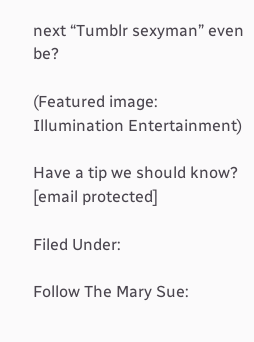next “Tumblr sexyman” even be?

(Featured image: Illumination Entertainment)

Have a tip we should know? [email protected]

Filed Under:

Follow The Mary Sue: